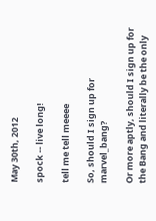May 30th, 2012

spock -- live long!

tell me tell meeee

So, should I sign up for marvel_bang?

Or more aptly, should I sign up for the Bang and literally be the only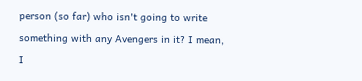person (so far) who isn't going to write something with any Avengers in it? I mean, I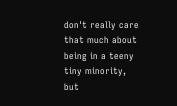don't really care that much about being in a teeny tiny minority, but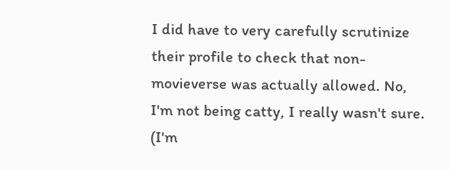I did have to very carefully scrutinize their profile to check that non-movieverse was actually allowed. No, I'm not being catty, I really wasn't sure. (I'm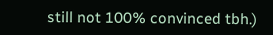still not 100% convinced tbh.)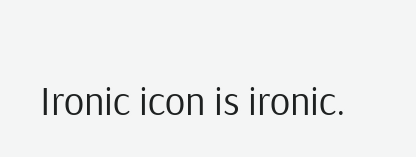Ironic icon is ironic.